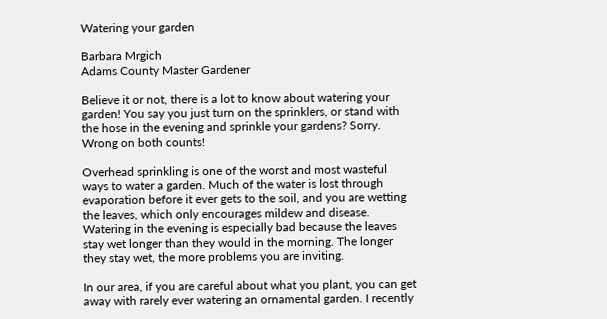Watering your garden

Barbara Mrgich
Adams County Master Gardener

Believe it or not, there is a lot to know about watering your garden! You say you just turn on the sprinklers, or stand with the hose in the evening and sprinkle your gardens? Sorry. Wrong on both counts!

Overhead sprinkling is one of the worst and most wasteful ways to water a garden. Much of the water is lost through evaporation before it ever gets to the soil, and you are wetting the leaves, which only encourages mildew and disease. Watering in the evening is especially bad because the leaves stay wet longer than they would in the morning. The longer they stay wet, the more problems you are inviting.

In our area, if you are careful about what you plant, you can get away with rarely ever watering an ornamental garden. I recently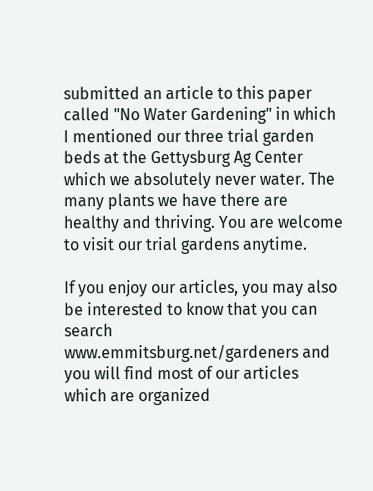submitted an article to this paper called "No Water Gardening" in which I mentioned our three trial garden beds at the Gettysburg Ag Center which we absolutely never water. The many plants we have there are healthy and thriving. You are welcome to visit our trial gardens anytime.

If you enjoy our articles, you may also be interested to know that you can search www.emmitsburg.net/gardeners and you will find most of our articles which are organized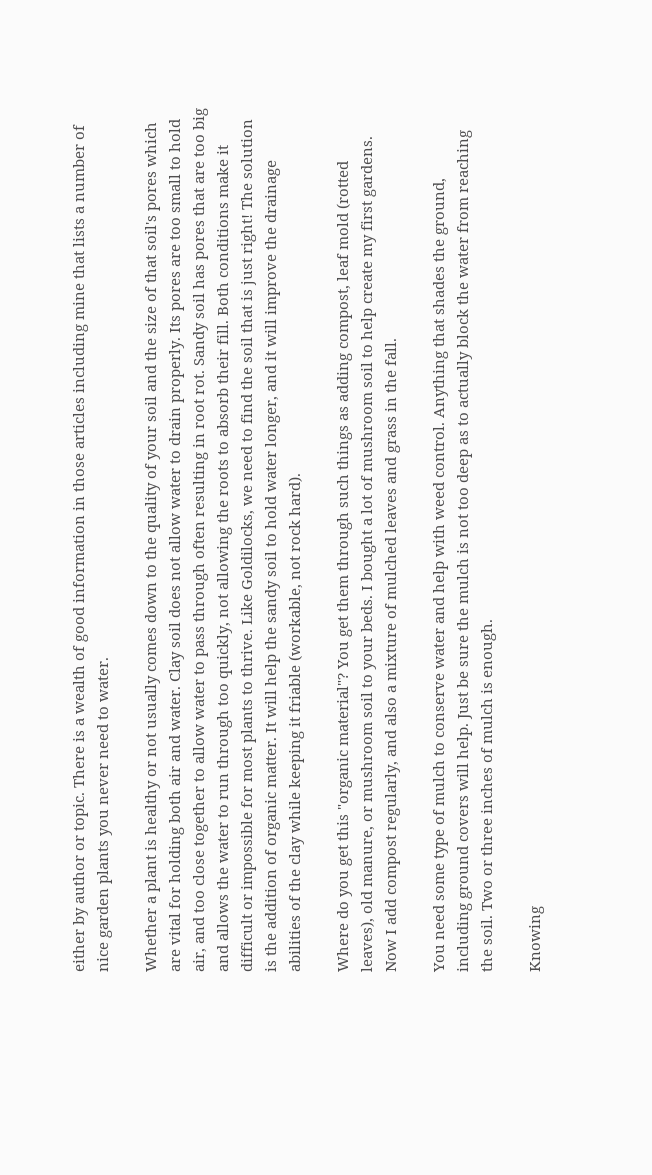either by author or topic. There is a wealth of good information in those articles including mine that lists a number of nice garden plants you never need to water.

Whether a plant is healthy or not usually comes down to the quality of your soil and the size of that soil's pores which are vital for holding both air and water. Clay soil does not allow water to drain properly. Its pores are too small to hold air, and too close together to allow water to pass through often resulting in root rot. Sandy soil has pores that are too big and allows the water to run through too quickly, not allowing the roots to absorb their fill. Both conditions make it difficult or impossible for most plants to thrive. Like Goldilocks, we need to find the soil that is just right! The solution is the addition of organic matter. It will help the sandy soil to hold water longer, and it will improve the drainage abilities of the clay while keeping it friable (workable, not rock hard).

Where do you get this "organic material"? You get them through such things as adding compost, leaf mold (rotted leaves), old manure, or mushroom soil to your beds. I bought a lot of mushroom soil to help create my first gardens. Now I add compost regularly, and also a mixture of mulched leaves and grass in the fall.

You need some type of mulch to conserve water and help with weed control. Anything that shades the ground, including ground covers will help. Just be sure the mulch is not too deep as to actually block the water from reaching the soil. Two or three inches of mulch is enough.

Knowing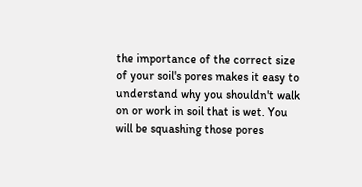the importance of the correct size of your soil's pores makes it easy to understand why you shouldn't walk on or work in soil that is wet. You will be squashing those pores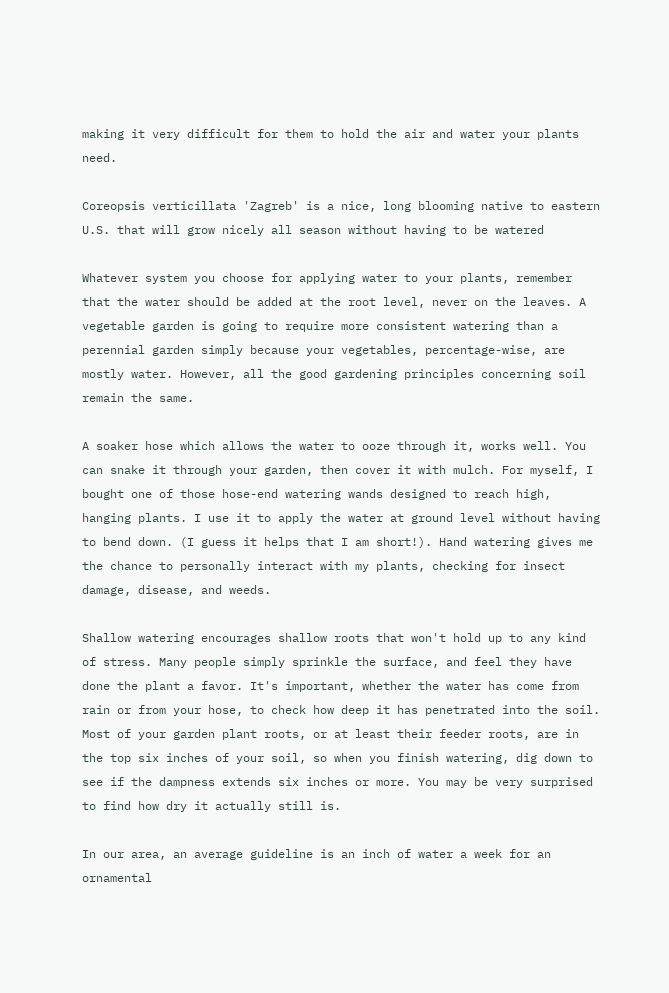making it very difficult for them to hold the air and water your plants need.

Coreopsis verticillata 'Zagreb' is a nice, long blooming native to eastern U.S. that will grow nicely all season without having to be watered

Whatever system you choose for applying water to your plants, remember that the water should be added at the root level, never on the leaves. A vegetable garden is going to require more consistent watering than a perennial garden simply because your vegetables, percentage-wise, are mostly water. However, all the good gardening principles concerning soil remain the same.

A soaker hose which allows the water to ooze through it, works well. You can snake it through your garden, then cover it with mulch. For myself, I bought one of those hose-end watering wands designed to reach high, hanging plants. I use it to apply the water at ground level without having to bend down. (I guess it helps that I am short!). Hand watering gives me the chance to personally interact with my plants, checking for insect damage, disease, and weeds.

Shallow watering encourages shallow roots that won't hold up to any kind of stress. Many people simply sprinkle the surface, and feel they have done the plant a favor. It's important, whether the water has come from rain or from your hose, to check how deep it has penetrated into the soil. Most of your garden plant roots, or at least their feeder roots, are in the top six inches of your soil, so when you finish watering, dig down to see if the dampness extends six inches or more. You may be very surprised to find how dry it actually still is.

In our area, an average guideline is an inch of water a week for an ornamental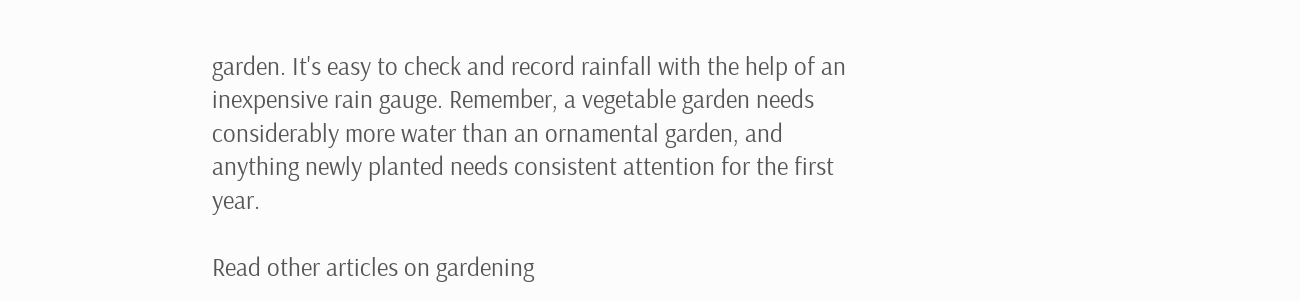garden. It's easy to check and record rainfall with the help of an inexpensive rain gauge. Remember, a vegetable garden needs considerably more water than an ornamental garden, and anything newly planted needs consistent attention for the first year.

Read other articles on gardening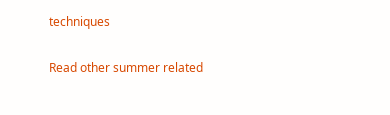techniques

Read other summer related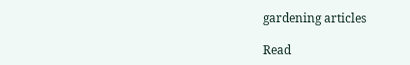gardening articles

Read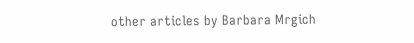other articles by Barbara Mrgich